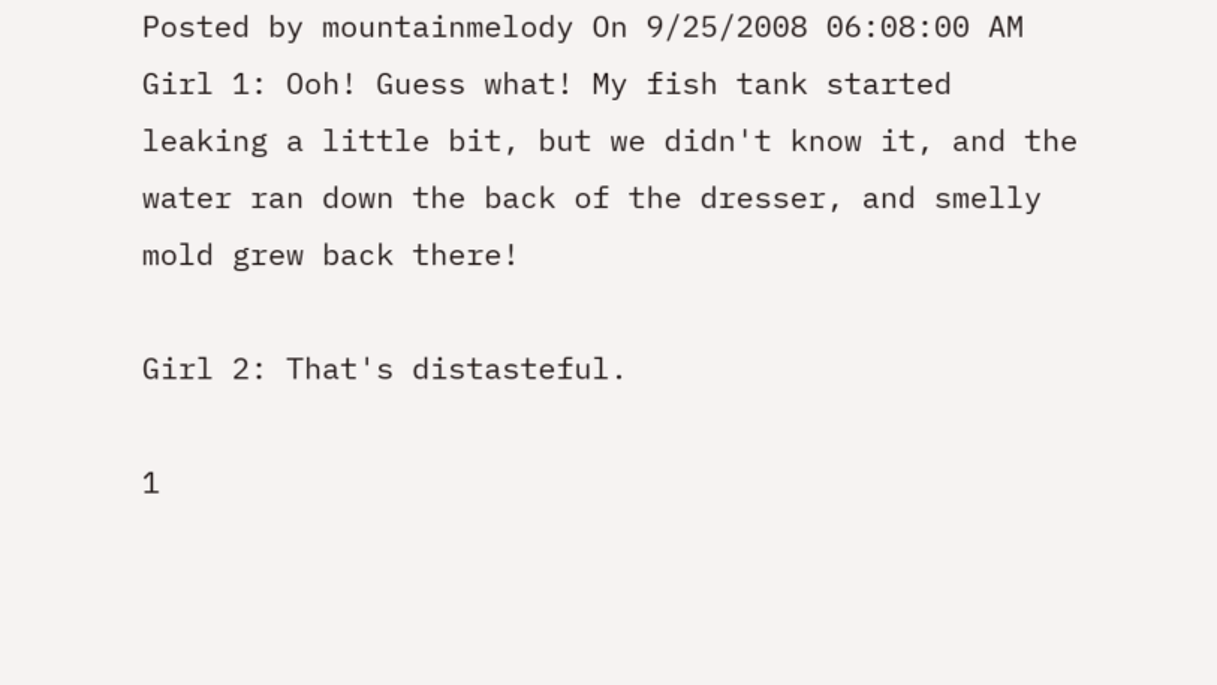Posted by mountainmelody On 9/25/2008 06:08:00 AM
Girl 1: Ooh! Guess what! My fish tank started leaking a little bit, but we didn't know it, and the water ran down the back of the dresser, and smelly mold grew back there!

Girl 2: That's distasteful.

1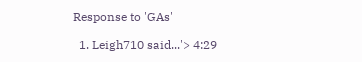Response to 'GAs'

  1. Leigh710 said...'> 4:29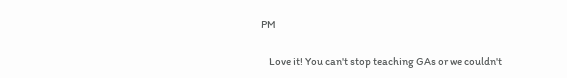PM

    Love it! You can't stop teaching GAs or we couldn't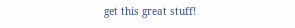get this great stuff!